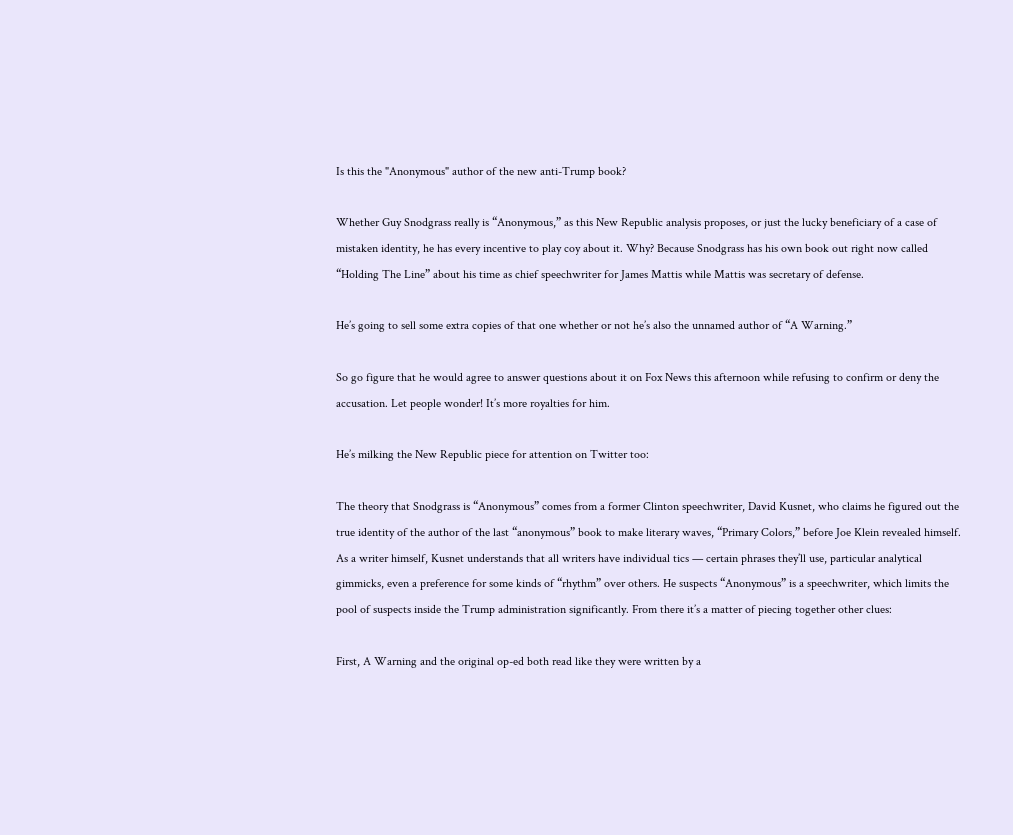Is this the "Anonymous" author of the new anti-Trump book?

Whether Guy Snodgrass really is “Anonymous,” as this New Republic analysis proposes, or just the lucky beneficiary of a case of mistaken identity, he has every incentive to play coy about it. Why? Because Snodgrass has his own book out right now called “Holding The Line” about his time as chief speechwriter for James Mattis while Mattis was secretary of defense.

He’s going to sell some extra copies of that one whether or not he’s also the unnamed author of “A Warning.”

So go figure that he would agree to answer questions about it on Fox News this afternoon while refusing to confirm or deny the accusation. Let people wonder! It’s more royalties for him.

He’s milking the New Republic piece for attention on Twitter too:

The theory that Snodgrass is “Anonymous” comes from a former Clinton speechwriter, David Kusnet, who claims he figured out the true identity of the author of the last “anonymous” book to make literary waves, “Primary Colors,” before Joe Klein revealed himself. As a writer himself, Kusnet understands that all writers have individual tics — certain phrases they’ll use, particular analytical gimmicks, even a preference for some kinds of “rhythm” over others. He suspects “Anonymous” is a speechwriter, which limits the pool of suspects inside the Trump administration significantly. From there it’s a matter of piecing together other clues:

First, A Warning and the original op-ed both read like they were written by a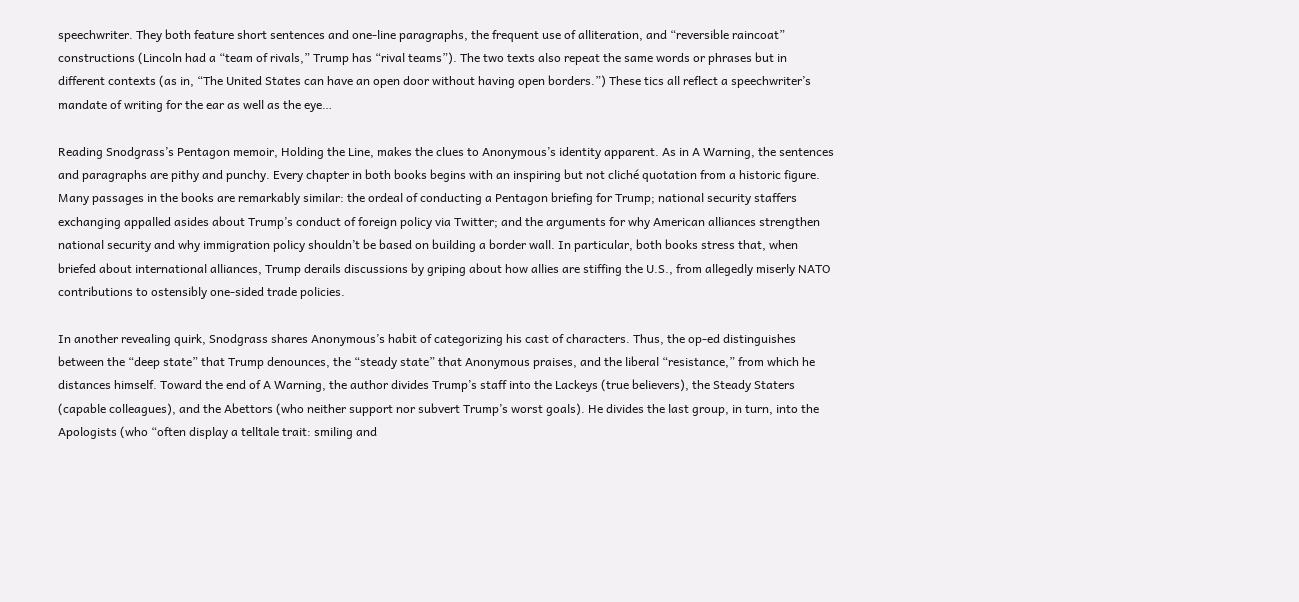speechwriter. They both feature short sentences and one-line paragraphs, the frequent use of alliteration, and “reversible raincoat” constructions (Lincoln had a “team of rivals,” Trump has “rival teams”). The two texts also repeat the same words or phrases but in different contexts (as in, “The United States can have an open door without having open borders.”) These tics all reflect a speechwriter’s mandate of writing for the ear as well as the eye…

Reading Snodgrass’s Pentagon memoir, Holding the Line, makes the clues to Anonymous’s identity apparent. As in A Warning, the sentences and paragraphs are pithy and punchy. Every chapter in both books begins with an inspiring but not cliché quotation from a historic figure. Many passages in the books are remarkably similar: the ordeal of conducting a Pentagon briefing for Trump; national security staffers exchanging appalled asides about Trump’s conduct of foreign policy via Twitter; and the arguments for why American alliances strengthen national security and why immigration policy shouldn’t be based on building a border wall. In particular, both books stress that, when briefed about international alliances, Trump derails discussions by griping about how allies are stiffing the U.S., from allegedly miserly NATO contributions to ostensibly one-sided trade policies.

In another revealing quirk, Snodgrass shares Anonymous’s habit of categorizing his cast of characters. Thus, the op-ed distinguishes between the “deep state” that Trump denounces, the “steady state” that Anonymous praises, and the liberal “resistance,” from which he distances himself. Toward the end of A Warning, the author divides Trump’s staff into the Lackeys (true believers), the Steady Staters (capable colleagues), and the Abettors (who neither support nor subvert Trump’s worst goals). He divides the last group, in turn, into the Apologists (who “often display a telltale trait: smiling and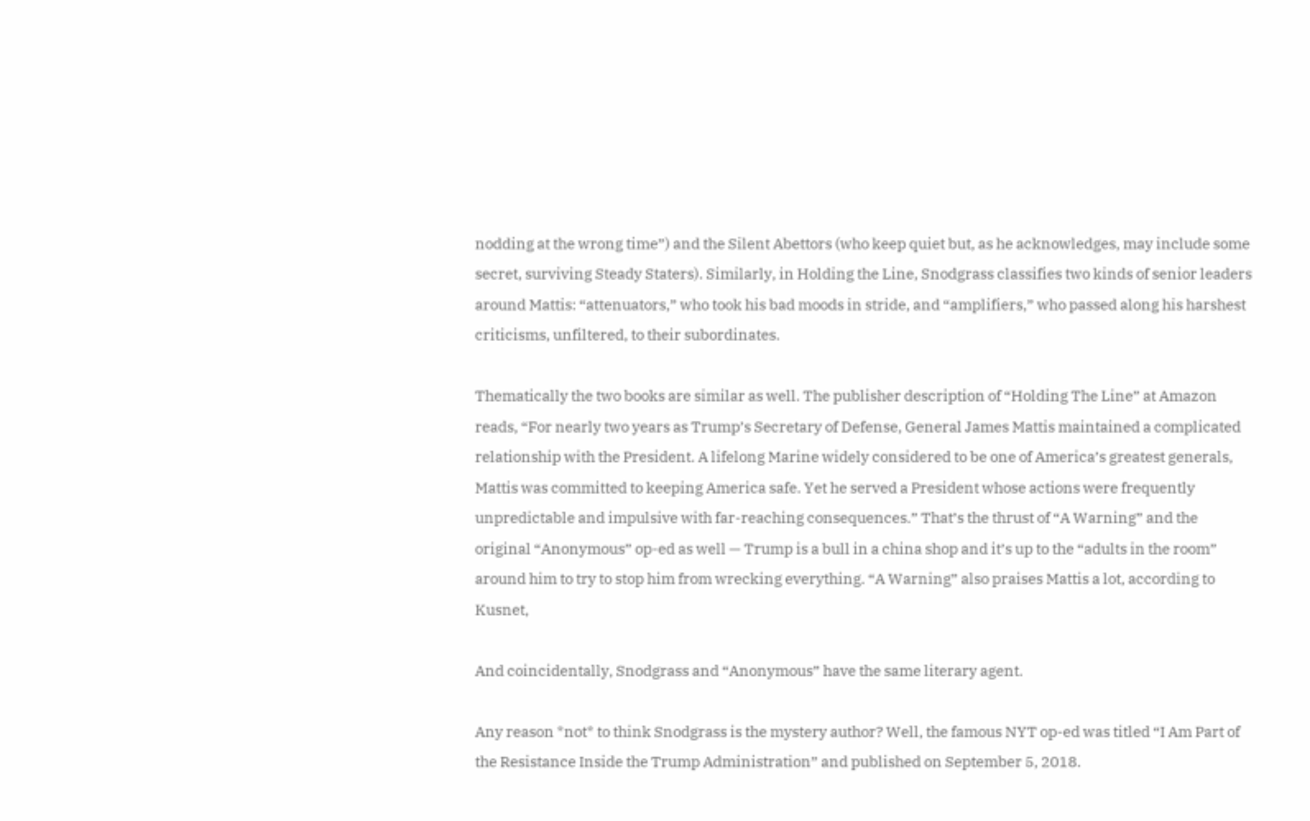nodding at the wrong time”) and the Silent Abettors (who keep quiet but, as he acknowledges, may include some secret, surviving Steady Staters). Similarly, in Holding the Line, Snodgrass classifies two kinds of senior leaders around Mattis: “attenuators,” who took his bad moods in stride, and “amplifiers,” who passed along his harshest criticisms, unfiltered, to their subordinates.

Thematically the two books are similar as well. The publisher description of “Holding The Line” at Amazon reads, “For nearly two years as Trump’s Secretary of Defense, General James Mattis maintained a complicated relationship with the President. A lifelong Marine widely considered to be one of America’s greatest generals, Mattis was committed to keeping America safe. Yet he served a President whose actions were frequently unpredictable and impulsive with far-reaching consequences.” That’s the thrust of “A Warning” and the original “Anonymous” op-ed as well — Trump is a bull in a china shop and it’s up to the “adults in the room” around him to try to stop him from wrecking everything. “A Warning” also praises Mattis a lot, according to Kusnet,

And coincidentally, Snodgrass and “Anonymous” have the same literary agent.

Any reason *not* to think Snodgrass is the mystery author? Well, the famous NYT op-ed was titled “I Am Part of the Resistance Inside the Trump Administration” and published on September 5, 2018.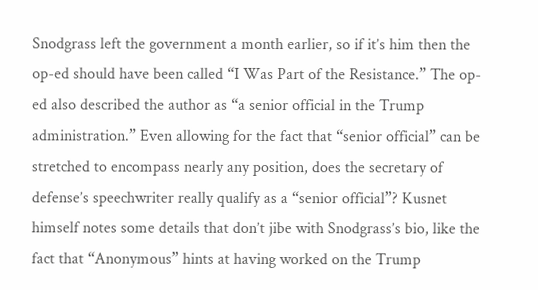Snodgrass left the government a month earlier, so if it’s him then the op-ed should have been called “I Was Part of the Resistance.” The op-ed also described the author as “a senior official in the Trump administration.” Even allowing for the fact that “senior official” can be stretched to encompass nearly any position, does the secretary of defense’s speechwriter really qualify as a “senior official”? Kusnet himself notes some details that don’t jibe with Snodgrass’s bio, like the fact that “Anonymous” hints at having worked on the Trump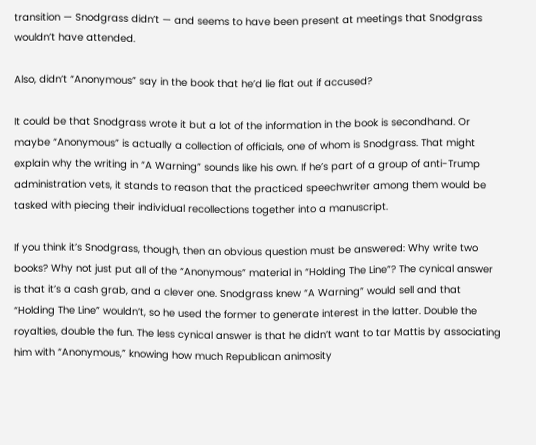transition — Snodgrass didn’t — and seems to have been present at meetings that Snodgrass wouldn’t have attended.

Also, didn’t “Anonymous” say in the book that he’d lie flat out if accused?

It could be that Snodgrass wrote it but a lot of the information in the book is secondhand. Or maybe “Anonymous” is actually a collection of officials, one of whom is Snodgrass. That might explain why the writing in “A Warning” sounds like his own. If he’s part of a group of anti-Trump administration vets, it stands to reason that the practiced speechwriter among them would be tasked with piecing their individual recollections together into a manuscript.

If you think it’s Snodgrass, though, then an obvious question must be answered: Why write two books? Why not just put all of the “Anonymous” material in “Holding The Line”? The cynical answer is that it’s a cash grab, and a clever one. Snodgrass knew “A Warning” would sell and that “Holding The Line” wouldn’t, so he used the former to generate interest in the latter. Double the royalties, double the fun. The less cynical answer is that he didn’t want to tar Mattis by associating him with “Anonymous,” knowing how much Republican animosity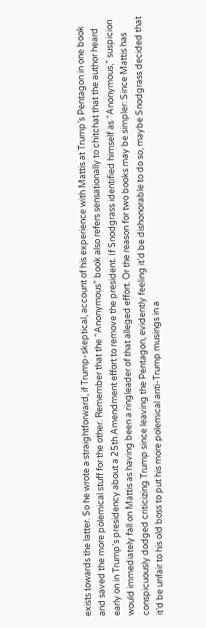exists towards the latter. So he wrote a straightforward, if Trump-skeptical, account of his experience with Mattis at Trump’s Pentagon in one book and saved the more polemical stuff for the other. Remember that the “Anonymous” book also refers sensationally to chitchat that the author heard early on in Trump’s presidency about a 25th Amendment effort to remove the president. If Snodgrass identified himself as “Anonymous,” suspicion would immediately fall on Mattis as having been a ringleader of that alleged effort. Or the reason for two books may be simpler: Since Mattis has conspicuously dodged criticizing Trump since leaving the Pentagon, evidently feeling it’d be dishonorable to do so, maybe Snodgrass decided that it’d be unfair to his old boss to put his more polemical anti-Trump musings in a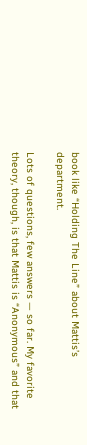book like “Holding The Line” about Mattis’s department.

Lots of questions, few answers — so far. My favorite theory, though, is that Mattis is “Anonymous” and that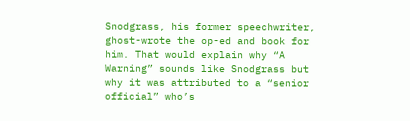Snodgrass, his former speechwriter, ghost-wrote the op-ed and book for him. That would explain why “A Warning” sounds like Snodgrass but why it was attributed to a “senior official” who’s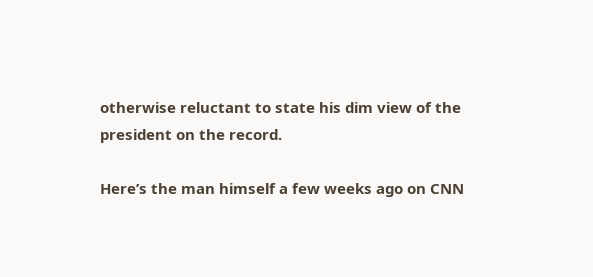otherwise reluctant to state his dim view of the president on the record.

Here’s the man himself a few weeks ago on CNN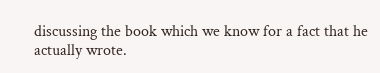discussing the book which we know for a fact that he actually wrote.